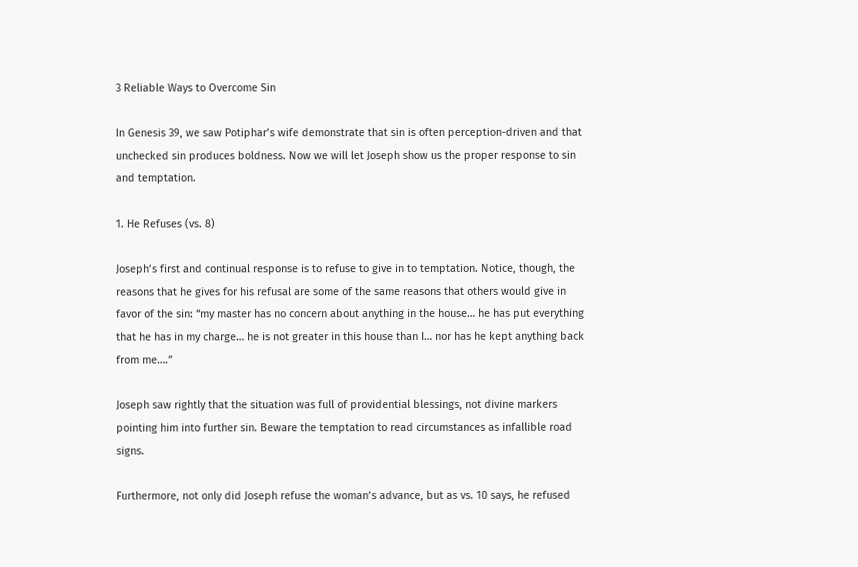3 Reliable Ways to Overcome Sin

In Genesis 39, we saw Potiphar’s wife demonstrate that sin is often perception-driven and that unchecked sin produces boldness. Now we will let Joseph show us the proper response to sin and temptation.

1. He Refuses (vs. 8)

Joseph’s first and continual response is to refuse to give in to temptation. Notice, though, the reasons that he gives for his refusal are some of the same reasons that others would give in favor of the sin: “my master has no concern about anything in the house… he has put everything that he has in my charge… he is not greater in this house than I… nor has he kept anything back from me….”

Joseph saw rightly that the situation was full of providential blessings, not divine markers pointing him into further sin. Beware the temptation to read circumstances as infallible road signs.

Furthermore, not only did Joseph refuse the woman’s advance, but as vs. 10 says, he refused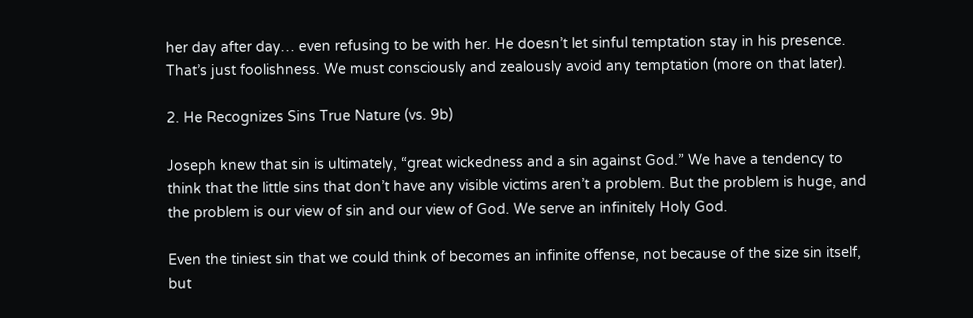her day after day… even refusing to be with her. He doesn’t let sinful temptation stay in his presence. That’s just foolishness. We must consciously and zealously avoid any temptation (more on that later).

2. He Recognizes Sins True Nature (vs. 9b)

Joseph knew that sin is ultimately, “great wickedness and a sin against God.” We have a tendency to think that the little sins that don’t have any visible victims aren’t a problem. But the problem is huge, and the problem is our view of sin and our view of God. We serve an infinitely Holy God.

Even the tiniest sin that we could think of becomes an infinite offense, not because of the size sin itself, but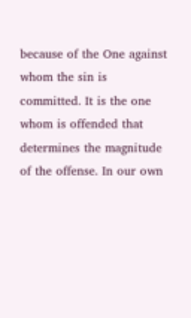because of the One against whom the sin is committed. It is the one whom is offended that determines the magnitude of the offense. In our own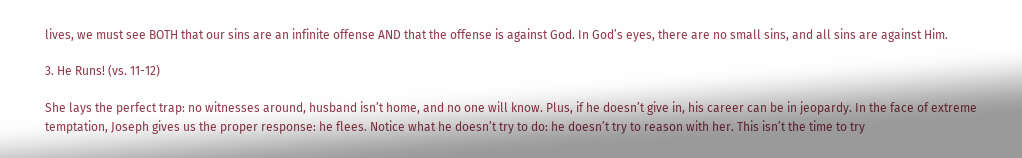lives, we must see BOTH that our sins are an infinite offense AND that the offense is against God. In God’s eyes, there are no small sins, and all sins are against Him.

3. He Runs! (vs. 11-12)

She lays the perfect trap: no witnesses around, husband isn’t home, and no one will know. Plus, if he doesn’t give in, his career can be in jeopardy. In the face of extreme temptation, Joseph gives us the proper response: he flees. Notice what he doesn’t try to do: he doesn’t try to reason with her. This isn’t the time to try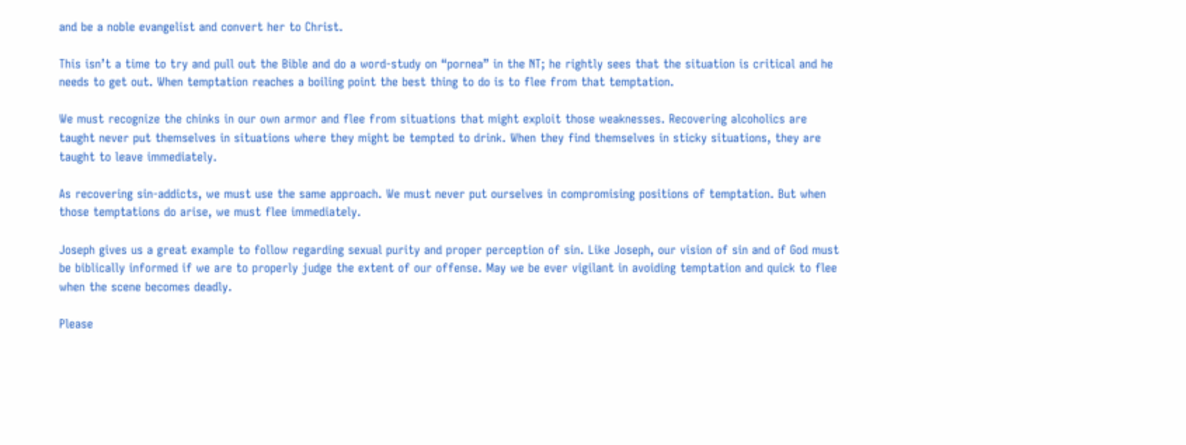and be a noble evangelist and convert her to Christ.

This isn’t a time to try and pull out the Bible and do a word-study on “pornea” in the NT; he rightly sees that the situation is critical and he needs to get out. When temptation reaches a boiling point the best thing to do is to flee from that temptation.

We must recognize the chinks in our own armor and flee from situations that might exploit those weaknesses. Recovering alcoholics are taught never put themselves in situations where they might be tempted to drink. When they find themselves in sticky situations, they are taught to leave immediately.

As recovering sin-addicts, we must use the same approach. We must never put ourselves in compromising positions of temptation. But when those temptations do arise, we must flee immediately.

Joseph gives us a great example to follow regarding sexual purity and proper perception of sin. Like Joseph, our vision of sin and of God must be biblically informed if we are to properly judge the extent of our offense. May we be ever vigilant in avoiding temptation and quick to flee when the scene becomes deadly.

Please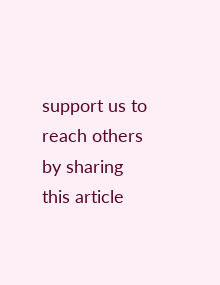support us to reach others by sharing this article